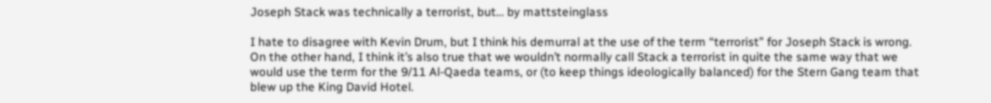Joseph Stack was technically a terrorist, but… by mattsteinglass

I hate to disagree with Kevin Drum, but I think his demurral at the use of the term “terrorist” for Joseph Stack is wrong. On the other hand, I think it’s also true that we wouldn’t normally call Stack a terrorist in quite the same way that we would use the term for the 9/11 Al-Qaeda teams, or (to keep things ideologically balanced) for the Stern Gang team that blew up the King David Hotel.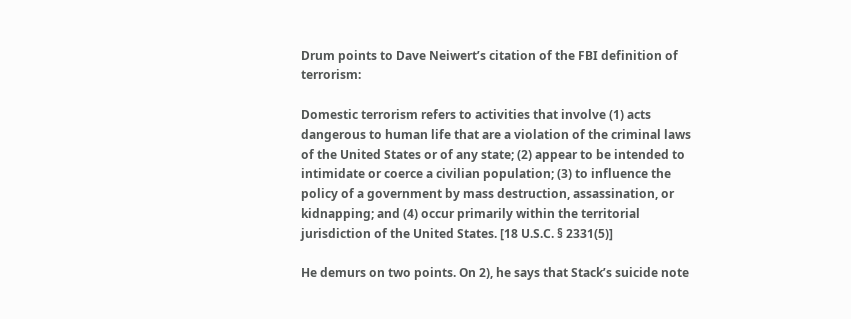Drum points to Dave Neiwert’s citation of the FBI definition of terrorism:

Domestic terrorism refers to activities that involve (1) acts dangerous to human life that are a violation of the criminal laws of the United States or of any state; (2) appear to be intended to intimidate or coerce a civilian population; (3) to influence the policy of a government by mass destruction, assassination, or kidnapping; and (4) occur primarily within the territorial jurisdiction of the United States. [18 U.S.C. § 2331(5)]

He demurs on two points. On 2), he says that Stack’s suicide note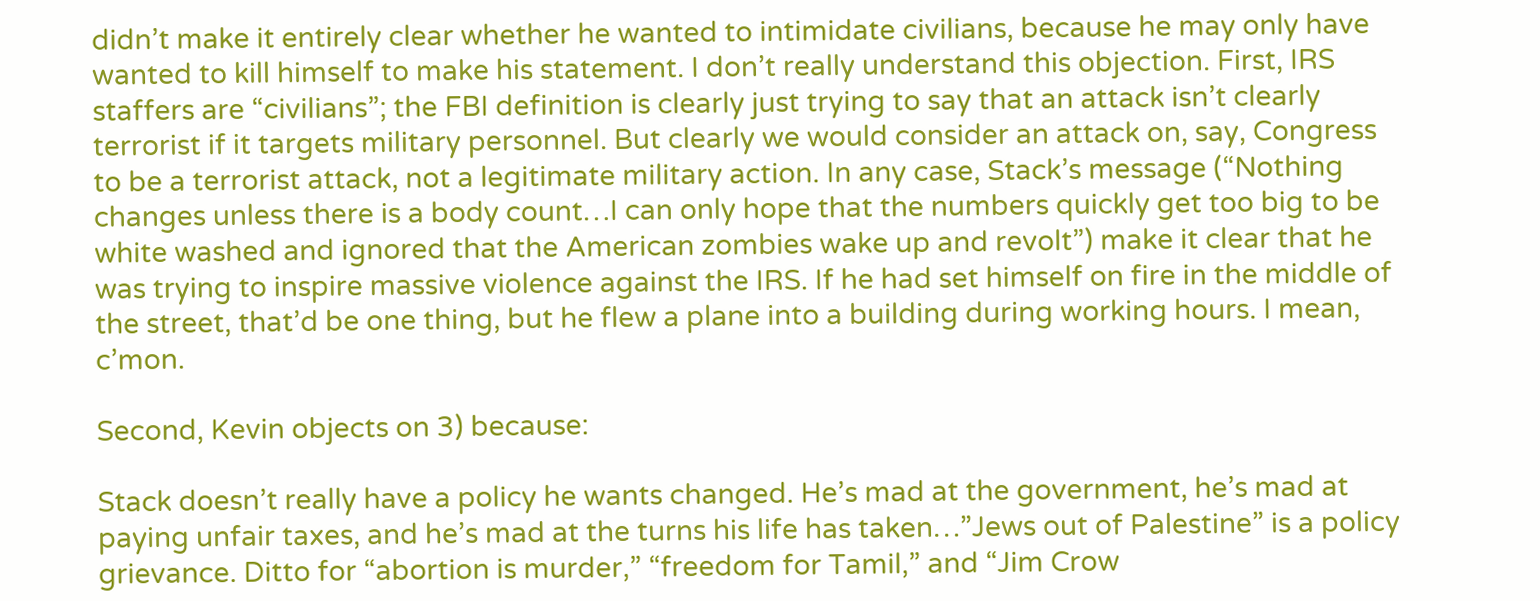didn’t make it entirely clear whether he wanted to intimidate civilians, because he may only have wanted to kill himself to make his statement. I don’t really understand this objection. First, IRS staffers are “civilians”; the FBI definition is clearly just trying to say that an attack isn’t clearly terrorist if it targets military personnel. But clearly we would consider an attack on, say, Congress to be a terrorist attack, not a legitimate military action. In any case, Stack’s message (“Nothing changes unless there is a body count…I can only hope that the numbers quickly get too big to be white washed and ignored that the American zombies wake up and revolt”) make it clear that he was trying to inspire massive violence against the IRS. If he had set himself on fire in the middle of the street, that’d be one thing, but he flew a plane into a building during working hours. I mean, c’mon.

Second, Kevin objects on 3) because:

Stack doesn’t really have a policy he wants changed. He’s mad at the government, he’s mad at paying unfair taxes, and he’s mad at the turns his life has taken…”Jews out of Palestine” is a policy grievance. Ditto for “abortion is murder,” “freedom for Tamil,” and “Jim Crow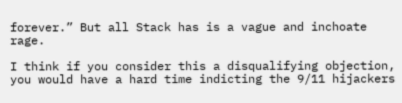forever.” But all Stack has is a vague and inchoate rage.

I think if you consider this a disqualifying objection, you would have a hard time indicting the 9/11 hijackers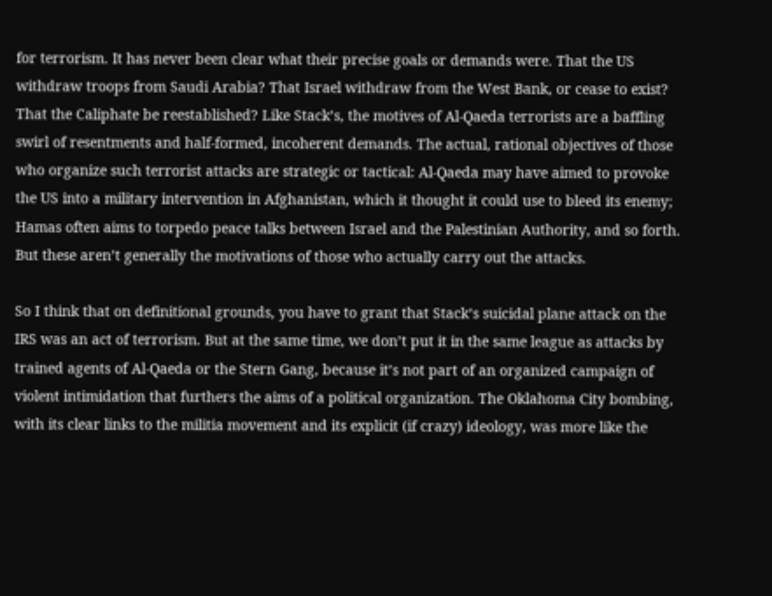for terrorism. It has never been clear what their precise goals or demands were. That the US withdraw troops from Saudi Arabia? That Israel withdraw from the West Bank, or cease to exist? That the Caliphate be reestablished? Like Stack’s, the motives of Al-Qaeda terrorists are a baffling swirl of resentments and half-formed, incoherent demands. The actual, rational objectives of those who organize such terrorist attacks are strategic or tactical: Al-Qaeda may have aimed to provoke the US into a military intervention in Afghanistan, which it thought it could use to bleed its enemy; Hamas often aims to torpedo peace talks between Israel and the Palestinian Authority, and so forth. But these aren’t generally the motivations of those who actually carry out the attacks.

So I think that on definitional grounds, you have to grant that Stack’s suicidal plane attack on the IRS was an act of terrorism. But at the same time, we don’t put it in the same league as attacks by trained agents of Al-Qaeda or the Stern Gang, because it’s not part of an organized campaign of violent intimidation that furthers the aims of a political organization. The Oklahoma City bombing, with its clear links to the militia movement and its explicit (if crazy) ideology, was more like the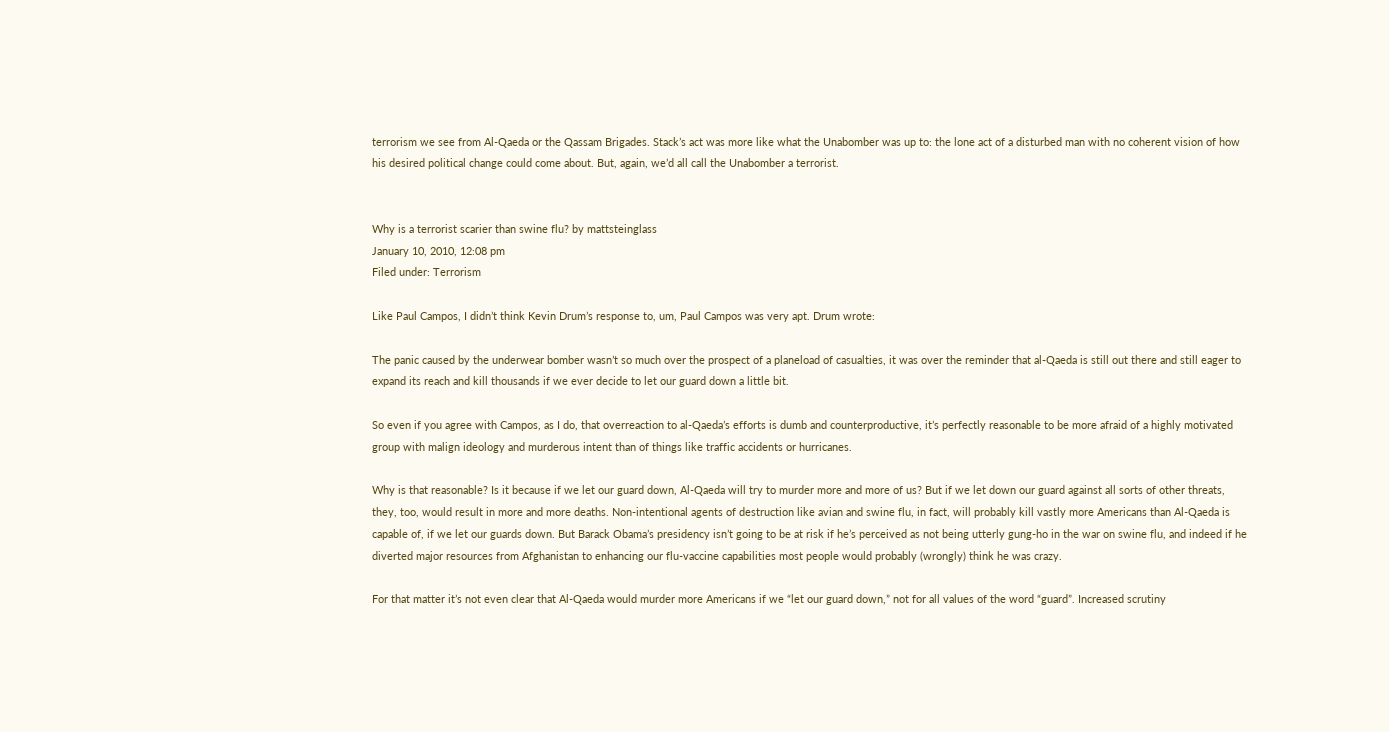terrorism we see from Al-Qaeda or the Qassam Brigades. Stack’s act was more like what the Unabomber was up to: the lone act of a disturbed man with no coherent vision of how his desired political change could come about. But, again, we’d all call the Unabomber a terrorist.


Why is a terrorist scarier than swine flu? by mattsteinglass
January 10, 2010, 12:08 pm
Filed under: Terrorism

Like Paul Campos, I didn’t think Kevin Drum’s response to, um, Paul Campos was very apt. Drum wrote:

The panic caused by the underwear bomber wasn’t so much over the prospect of a planeload of casualties, it was over the reminder that al-Qaeda is still out there and still eager to expand its reach and kill thousands if we ever decide to let our guard down a little bit.

So even if you agree with Campos, as I do, that overreaction to al-Qaeda’s efforts is dumb and counterproductive, it’s perfectly reasonable to be more afraid of a highly motivated group with malign ideology and murderous intent than of things like traffic accidents or hurricanes.

Why is that reasonable? Is it because if we let our guard down, Al-Qaeda will try to murder more and more of us? But if we let down our guard against all sorts of other threats, they, too, would result in more and more deaths. Non-intentional agents of destruction like avian and swine flu, in fact, will probably kill vastly more Americans than Al-Qaeda is capable of, if we let our guards down. But Barack Obama’s presidency isn’t going to be at risk if he’s perceived as not being utterly gung-ho in the war on swine flu, and indeed if he diverted major resources from Afghanistan to enhancing our flu-vaccine capabilities most people would probably (wrongly) think he was crazy.

For that matter it’s not even clear that Al-Qaeda would murder more Americans if we “let our guard down,” not for all values of the word “guard”. Increased scrutiny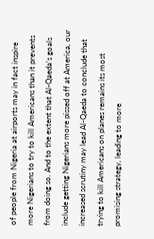of people from Nigeria at airports may in fact inspire more Nigerians to try to kill Americans than it prevents from doing so. And to the extent that Al-Qaeda’s goals include getting Nigerians more pissed off at America, our increased scrutiny may lead Al-Qaeda to conclude that trying to kill Americans on planes remains its most promising strategy, leading to more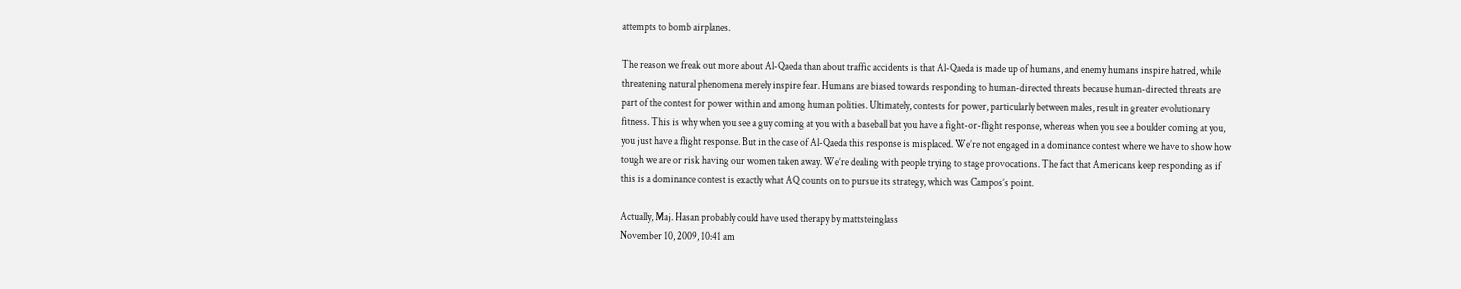attempts to bomb airplanes.

The reason we freak out more about Al-Qaeda than about traffic accidents is that Al-Qaeda is made up of humans, and enemy humans inspire hatred, while threatening natural phenomena merely inspire fear. Humans are biased towards responding to human-directed threats because human-directed threats are part of the contest for power within and among human polities. Ultimately, contests for power, particularly between males, result in greater evolutionary fitness. This is why when you see a guy coming at you with a baseball bat you have a fight-or-flight response, whereas when you see a boulder coming at you, you just have a flight response. But in the case of Al-Qaeda this response is misplaced. We’re not engaged in a dominance contest where we have to show how tough we are or risk having our women taken away. We’re dealing with people trying to stage provocations. The fact that Americans keep responding as if this is a dominance contest is exactly what AQ counts on to pursue its strategy, which was Campos’s point.

Actually, Maj. Hasan probably could have used therapy by mattsteinglass
November 10, 2009, 10:41 am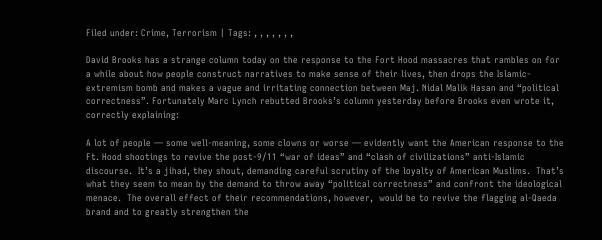Filed under: Crime, Terrorism | Tags: , , , , , , ,

David Brooks has a strange column today on the response to the Fort Hood massacres that rambles on for a while about how people construct narratives to make sense of their lives, then drops the Islamic-extremism bomb and makes a vague and irritating connection between Maj. Nidal Malik Hasan and “political correctness”. Fortunately Marc Lynch rebutted Brooks’s column yesterday before Brooks even wrote it, correctly explaining:

A lot of people — some well-meaning, some clowns or worse — evidently want the American response to the Ft. Hood shootings to revive the post-9/11 “war of ideas” and “clash of civilizations” anti-Islamic discourse.  It’s a jihad, they shout, demanding careful scrutiny of the loyalty of American Muslims.  That’s what they seem to mean by the demand to throw away “political correctness” and confront the ideological menace.  The overall effect of their recommendations, however,  would be to revive the flagging al-Qaeda brand and to greatly strengthen the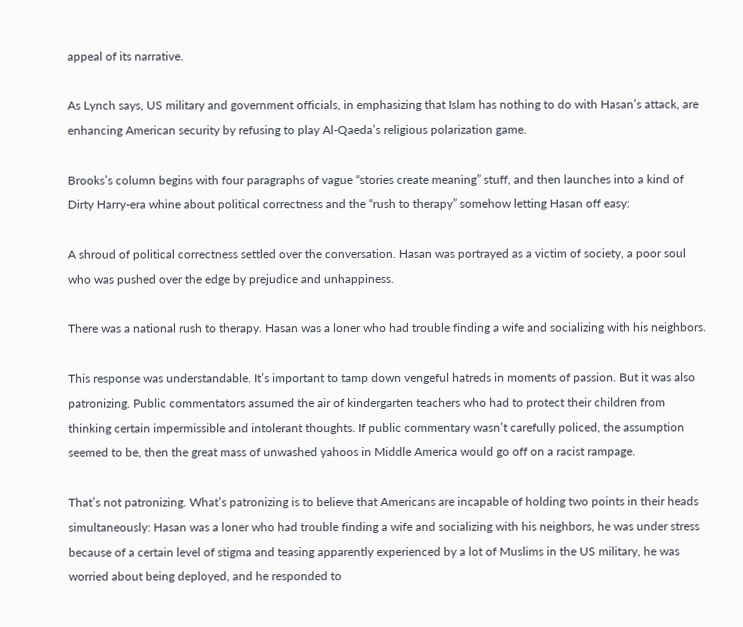appeal of its narrative.

As Lynch says, US military and government officials, in emphasizing that Islam has nothing to do with Hasan’s attack, are enhancing American security by refusing to play Al-Qaeda’s religious polarization game.

Brooks’s column begins with four paragraphs of vague “stories create meaning” stuff, and then launches into a kind of Dirty Harry-era whine about political correctness and the “rush to therapy” somehow letting Hasan off easy:

A shroud of political correctness settled over the conversation. Hasan was portrayed as a victim of society, a poor soul who was pushed over the edge by prejudice and unhappiness.

There was a national rush to therapy. Hasan was a loner who had trouble finding a wife and socializing with his neighbors.

This response was understandable. It’s important to tamp down vengeful hatreds in moments of passion. But it was also patronizing. Public commentators assumed the air of kindergarten teachers who had to protect their children from thinking certain impermissible and intolerant thoughts. If public commentary wasn’t carefully policed, the assumption seemed to be, then the great mass of unwashed yahoos in Middle America would go off on a racist rampage.

That’s not patronizing. What’s patronizing is to believe that Americans are incapable of holding two points in their heads simultaneously: Hasan was a loner who had trouble finding a wife and socializing with his neighbors, he was under stress because of a certain level of stigma and teasing apparently experienced by a lot of Muslims in the US military, he was worried about being deployed, and he responded to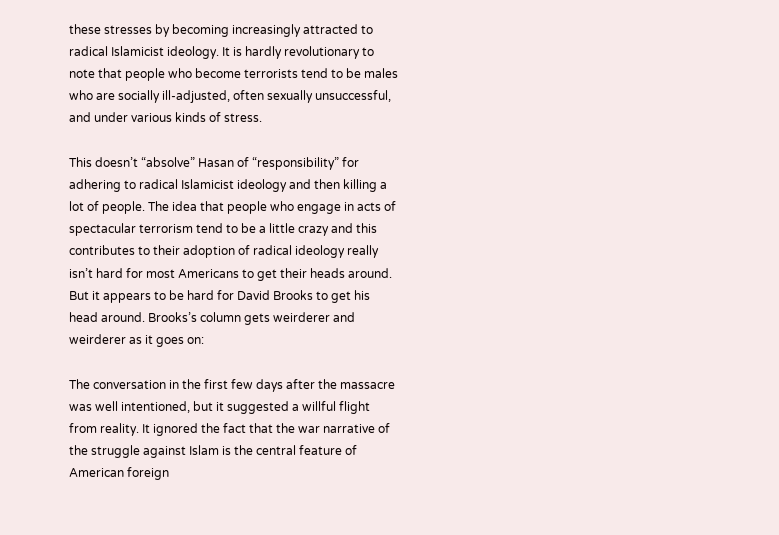these stresses by becoming increasingly attracted to radical Islamicist ideology. It is hardly revolutionary to note that people who become terrorists tend to be males who are socially ill-adjusted, often sexually unsuccessful, and under various kinds of stress.

This doesn’t “absolve” Hasan of “responsibility” for adhering to radical Islamicist ideology and then killing a lot of people. The idea that people who engage in acts of spectacular terrorism tend to be a little crazy and this contributes to their adoption of radical ideology really isn’t hard for most Americans to get their heads around. But it appears to be hard for David Brooks to get his head around. Brooks’s column gets weirderer and weirderer as it goes on:

The conversation in the first few days after the massacre was well intentioned, but it suggested a willful flight from reality. It ignored the fact that the war narrative of the struggle against Islam is the central feature of American foreign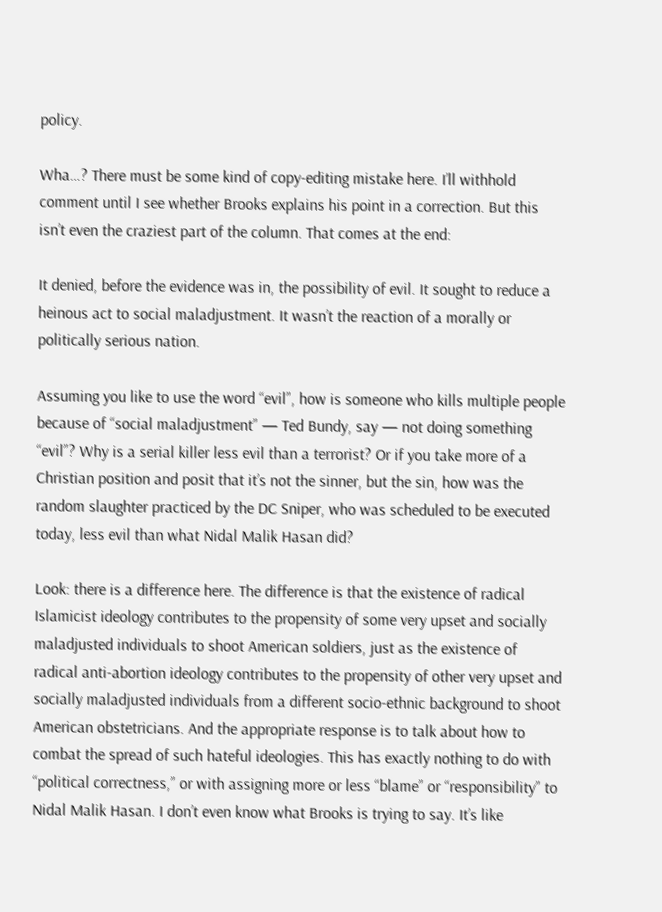policy.

Wha…? There must be some kind of copy-editing mistake here. I’ll withhold comment until I see whether Brooks explains his point in a correction. But this isn’t even the craziest part of the column. That comes at the end:

It denied, before the evidence was in, the possibility of evil. It sought to reduce a heinous act to social maladjustment. It wasn’t the reaction of a morally or politically serious nation.

Assuming you like to use the word “evil”, how is someone who kills multiple people because of “social maladjustment” — Ted Bundy, say — not doing something “evil”? Why is a serial killer less evil than a terrorist? Or if you take more of a Christian position and posit that it’s not the sinner, but the sin, how was the random slaughter practiced by the DC Sniper, who was scheduled to be executed today, less evil than what Nidal Malik Hasan did?

Look: there is a difference here. The difference is that the existence of radical Islamicist ideology contributes to the propensity of some very upset and socially maladjusted individuals to shoot American soldiers, just as the existence of radical anti-abortion ideology contributes to the propensity of other very upset and socially maladjusted individuals from a different socio-ethnic background to shoot American obstetricians. And the appropriate response is to talk about how to combat the spread of such hateful ideologies. This has exactly nothing to do with “political correctness,” or with assigning more or less “blame” or “responsibility” to Nidal Malik Hasan. I don’t even know what Brooks is trying to say. It’s like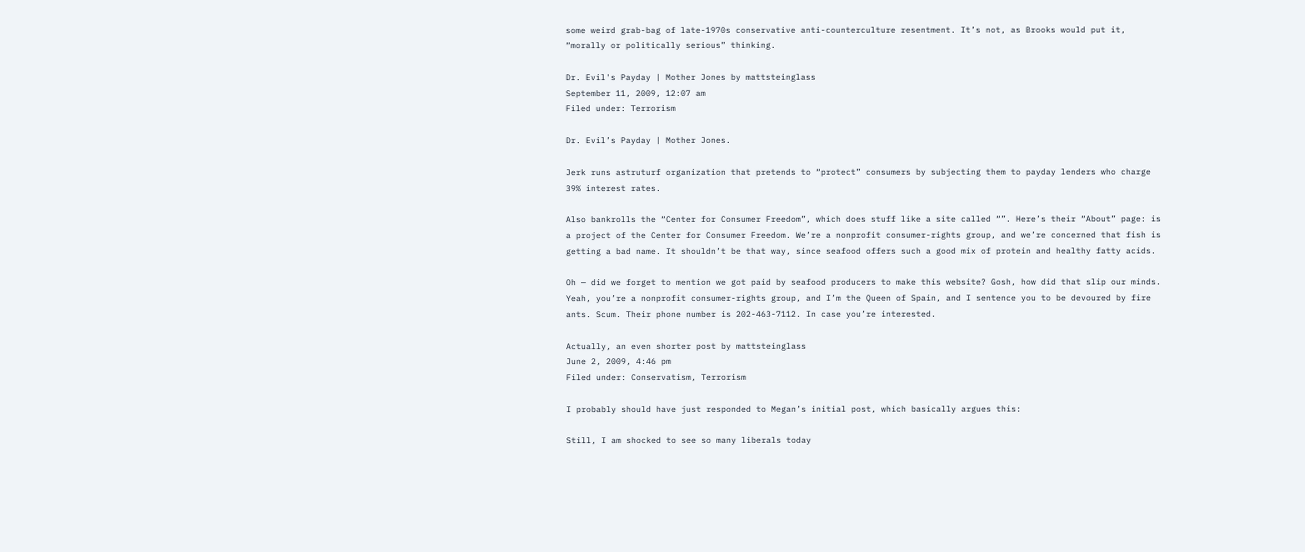some weird grab-bag of late-1970s conservative anti-counterculture resentment. It’s not, as Brooks would put it, “morally or politically serious” thinking.

Dr. Evil's Payday | Mother Jones by mattsteinglass
September 11, 2009, 12:07 am
Filed under: Terrorism

Dr. Evil’s Payday | Mother Jones.

Jerk runs astruturf organization that pretends to “protect” consumers by subjecting them to payday lenders who charge 39% interest rates.

Also bankrolls the “Center for Consumer Freedom”, which does stuff like a site called “”. Here’s their “About” page: is a project of the Center for Consumer Freedom. We’re a nonprofit consumer-rights group, and we’re concerned that fish is getting a bad name. It shouldn’t be that way, since seafood offers such a good mix of protein and healthy fatty acids.

Oh — did we forget to mention we got paid by seafood producers to make this website? Gosh, how did that slip our minds. Yeah, you’re a nonprofit consumer-rights group, and I’m the Queen of Spain, and I sentence you to be devoured by fire ants. Scum. Their phone number is 202-463-7112. In case you’re interested.

Actually, an even shorter post by mattsteinglass
June 2, 2009, 4:46 pm
Filed under: Conservatism, Terrorism

I probably should have just responded to Megan’s initial post, which basically argues this:

Still, I am shocked to see so many liberals today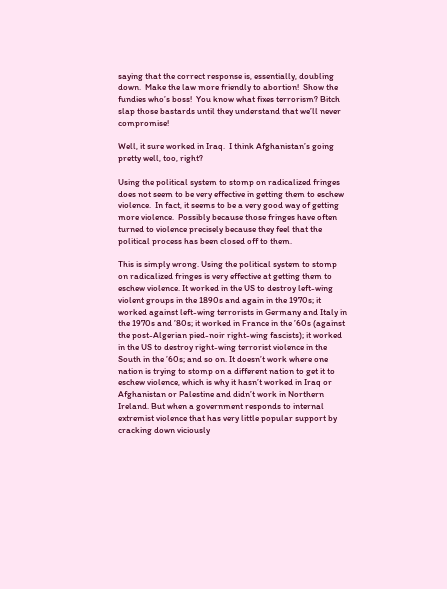saying that the correct response is, essentially, doubling down.  Make the law more friendly to abortion!  Show the fundies who’s boss!  You know what fixes terrorism? Bitch slap those bastards until they understand that we’ll never compromise!

Well, it sure worked in Iraq.  I think Afghanistan’s going pretty well, too, right?

Using the political system to stomp on radicalized fringes does not seem to be very effective in getting them to eschew violence.  In fact, it seems to be a very good way of getting more violence.  Possibly because those fringes have often turned to violence precisely because they feel that the political process has been closed off to them.

This is simply wrong. Using the political system to stomp on radicalized fringes is very effective at getting them to eschew violence. It worked in the US to destroy left-wing violent groups in the 1890s and again in the 1970s; it worked against left-wing terrorists in Germany and Italy in the 1970s and ’80s; it worked in France in the ’60s (against the post-Algerian pied-noir right-wing fascists); it worked in the US to destroy right-wing terrorist violence in the South in the ’60s; and so on. It doesn’t work where one nation is trying to stomp on a different nation to get it to eschew violence, which is why it hasn’t worked in Iraq or Afghanistan or Palestine and didn’t work in Northern Ireland. But when a government responds to internal extremist violence that has very little popular support by cracking down viciously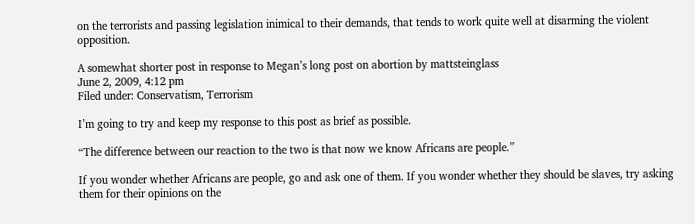on the terrorists and passing legislation inimical to their demands, that tends to work quite well at disarming the violent opposition.

A somewhat shorter post in response to Megan’s long post on abortion by mattsteinglass
June 2, 2009, 4:12 pm
Filed under: Conservatism, Terrorism

I’m going to try and keep my response to this post as brief as possible.

“The difference between our reaction to the two is that now we know Africans are people.”

If you wonder whether Africans are people, go and ask one of them. If you wonder whether they should be slaves, try asking them for their opinions on the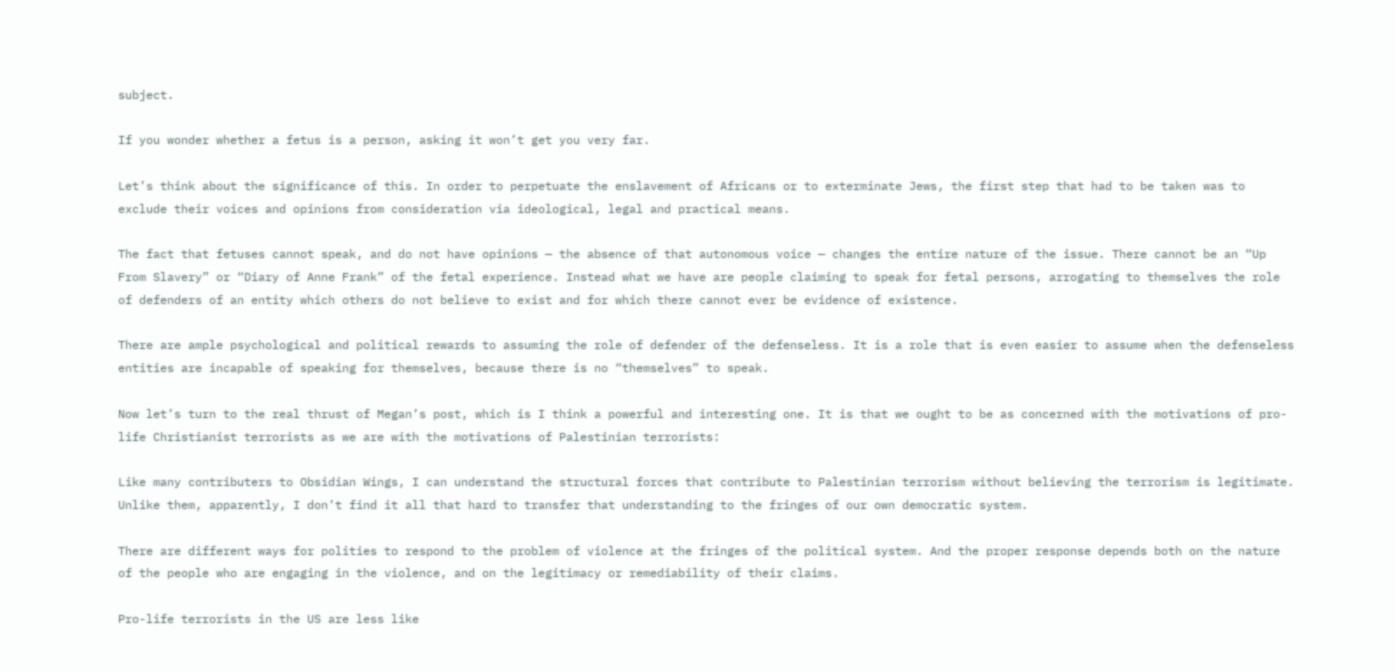subject.

If you wonder whether a fetus is a person, asking it won’t get you very far.

Let’s think about the significance of this. In order to perpetuate the enslavement of Africans or to exterminate Jews, the first step that had to be taken was to exclude their voices and opinions from consideration via ideological, legal and practical means.

The fact that fetuses cannot speak, and do not have opinions — the absence of that autonomous voice — changes the entire nature of the issue. There cannot be an “Up From Slavery” or “Diary of Anne Frank” of the fetal experience. Instead what we have are people claiming to speak for fetal persons, arrogating to themselves the role of defenders of an entity which others do not believe to exist and for which there cannot ever be evidence of existence.

There are ample psychological and political rewards to assuming the role of defender of the defenseless. It is a role that is even easier to assume when the defenseless entities are incapable of speaking for themselves, because there is no “themselves” to speak.

Now let’s turn to the real thrust of Megan’s post, which is I think a powerful and interesting one. It is that we ought to be as concerned with the motivations of pro-life Christianist terrorists as we are with the motivations of Palestinian terrorists:

Like many contributers to Obsidian Wings, I can understand the structural forces that contribute to Palestinian terrorism without believing the terrorism is legitimate.  Unlike them, apparently, I don’t find it all that hard to transfer that understanding to the fringes of our own democratic system.

There are different ways for polities to respond to the problem of violence at the fringes of the political system. And the proper response depends both on the nature of the people who are engaging in the violence, and on the legitimacy or remediability of their claims.

Pro-life terrorists in the US are less like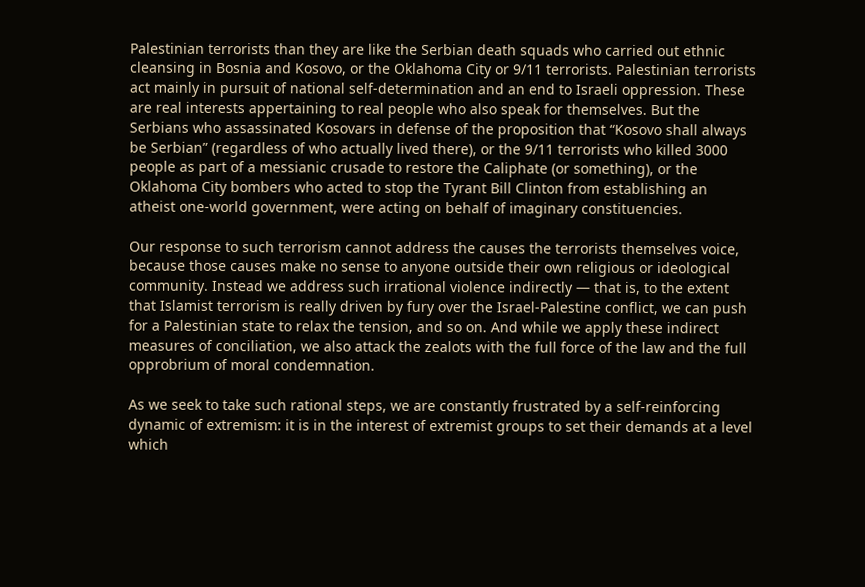Palestinian terrorists than they are like the Serbian death squads who carried out ethnic cleansing in Bosnia and Kosovo, or the Oklahoma City or 9/11 terrorists. Palestinian terrorists act mainly in pursuit of national self-determination and an end to Israeli oppression. These are real interests appertaining to real people who also speak for themselves. But the Serbians who assassinated Kosovars in defense of the proposition that “Kosovo shall always be Serbian” (regardless of who actually lived there), or the 9/11 terrorists who killed 3000 people as part of a messianic crusade to restore the Caliphate (or something), or the Oklahoma City bombers who acted to stop the Tyrant Bill Clinton from establishing an atheist one-world government, were acting on behalf of imaginary constituencies.

Our response to such terrorism cannot address the causes the terrorists themselves voice, because those causes make no sense to anyone outside their own religious or ideological community. Instead we address such irrational violence indirectly — that is, to the extent that Islamist terrorism is really driven by fury over the Israel-Palestine conflict, we can push for a Palestinian state to relax the tension, and so on. And while we apply these indirect measures of conciliation, we also attack the zealots with the full force of the law and the full opprobrium of moral condemnation.

As we seek to take such rational steps, we are constantly frustrated by a self-reinforcing dynamic of extremism: it is in the interest of extremist groups to set their demands at a level which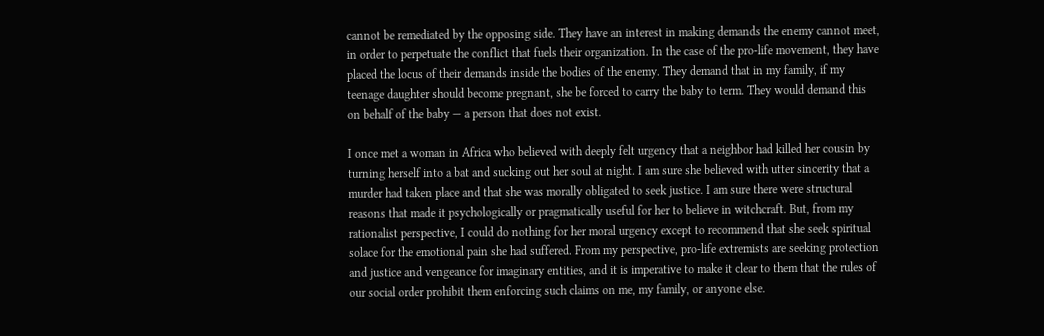cannot be remediated by the opposing side. They have an interest in making demands the enemy cannot meet, in order to perpetuate the conflict that fuels their organization. In the case of the pro-life movement, they have placed the locus of their demands inside the bodies of the enemy. They demand that in my family, if my teenage daughter should become pregnant, she be forced to carry the baby to term. They would demand this on behalf of the baby — a person that does not exist.

I once met a woman in Africa who believed with deeply felt urgency that a neighbor had killed her cousin by turning herself into a bat and sucking out her soul at night. I am sure she believed with utter sincerity that a murder had taken place and that she was morally obligated to seek justice. I am sure there were structural reasons that made it psychologically or pragmatically useful for her to believe in witchcraft. But, from my rationalist perspective, I could do nothing for her moral urgency except to recommend that she seek spiritual solace for the emotional pain she had suffered. From my perspective, pro-life extremists are seeking protection and justice and vengeance for imaginary entities, and it is imperative to make it clear to them that the rules of our social order prohibit them enforcing such claims on me, my family, or anyone else.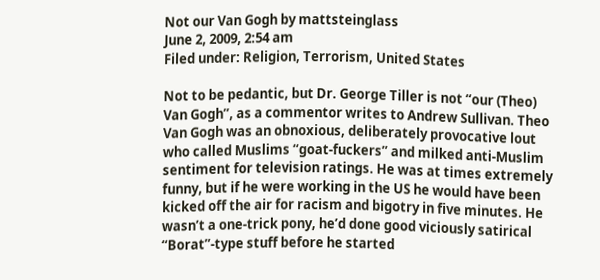Not our Van Gogh by mattsteinglass
June 2, 2009, 2:54 am
Filed under: Religion, Terrorism, United States

Not to be pedantic, but Dr. George Tiller is not “our (Theo) Van Gogh”, as a commentor writes to Andrew Sullivan. Theo Van Gogh was an obnoxious, deliberately provocative lout who called Muslims “goat-fuckers” and milked anti-Muslim sentiment for television ratings. He was at times extremely funny, but if he were working in the US he would have been kicked off the air for racism and bigotry in five minutes. He wasn’t a one-trick pony, he’d done good viciously satirical “Borat”-type stuff before he started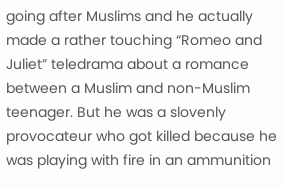going after Muslims and he actually made a rather touching “Romeo and Juliet” teledrama about a romance between a Muslim and non-Muslim teenager. But he was a slovenly provocateur who got killed because he was playing with fire in an ammunition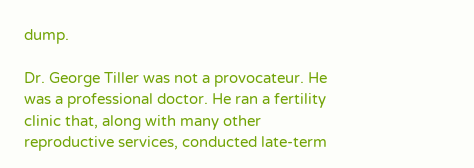dump.

Dr. George Tiller was not a provocateur. He was a professional doctor. He ran a fertility clinic that, along with many other reproductive services, conducted late-term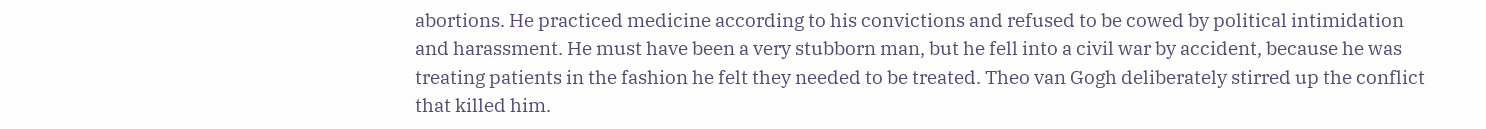abortions. He practiced medicine according to his convictions and refused to be cowed by political intimidation and harassment. He must have been a very stubborn man, but he fell into a civil war by accident, because he was treating patients in the fashion he felt they needed to be treated. Theo van Gogh deliberately stirred up the conflict that killed him.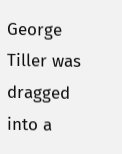George Tiller was dragged into a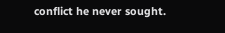conflict he never sought.